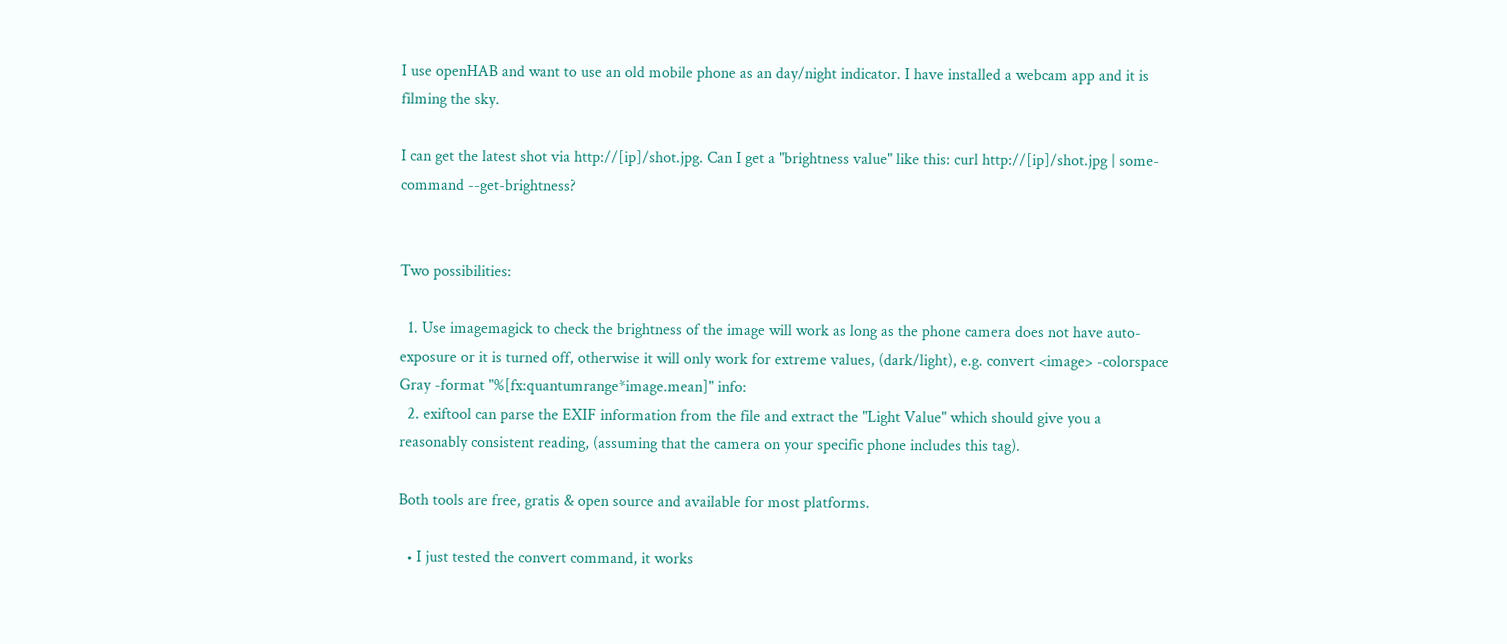I use openHAB and want to use an old mobile phone as an day/night indicator. I have installed a webcam app and it is filming the sky.

I can get the latest shot via http://[ip]/shot.jpg. Can I get a "brightness value" like this: curl http://[ip]/shot.jpg | some-command --get-brightness?


Two possibilities:

  1. Use imagemagick to check the brightness of the image will work as long as the phone camera does not have auto-exposure or it is turned off, otherwise it will only work for extreme values, (dark/light), e.g. convert <image> -colorspace Gray -format "%[fx:quantumrange*image.mean]" info:
  2. exiftool can parse the EXIF information from the file and extract the "Light Value" which should give you a reasonably consistent reading, (assuming that the camera on your specific phone includes this tag).

Both tools are free, gratis & open source and available for most platforms.

  • I just tested the convert command, it works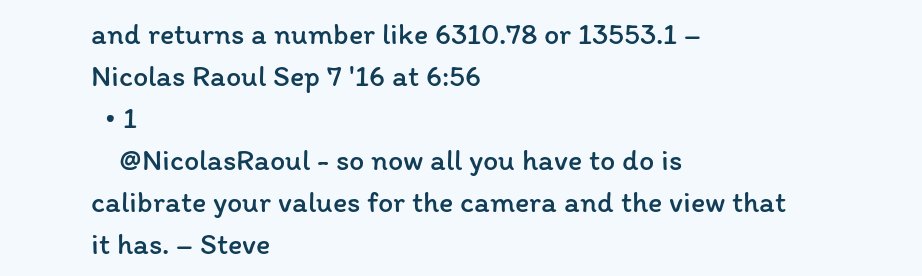and returns a number like 6310.78 or 13553.1 – Nicolas Raoul Sep 7 '16 at 6:56
  • 1
    @NicolasRaoul - so now all you have to do is calibrate your values for the camera and the view that it has. – Steve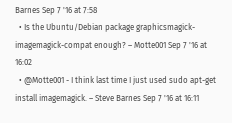Barnes Sep 7 '16 at 7:58
  • Is the Ubuntu/Debian package graphicsmagick-imagemagick-compat enough? – Motte001 Sep 7 '16 at 16:02
  • @Motte001 - I think last time I just used sudo apt-get install imagemagick. – Steve Barnes Sep 7 '16 at 16:11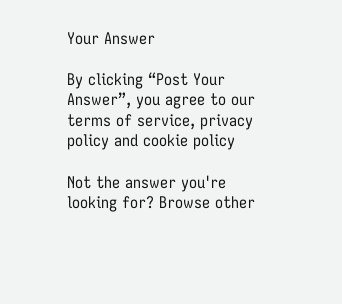Your Answer

By clicking “Post Your Answer”, you agree to our terms of service, privacy policy and cookie policy

Not the answer you're looking for? Browse other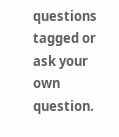questions tagged or ask your own question.